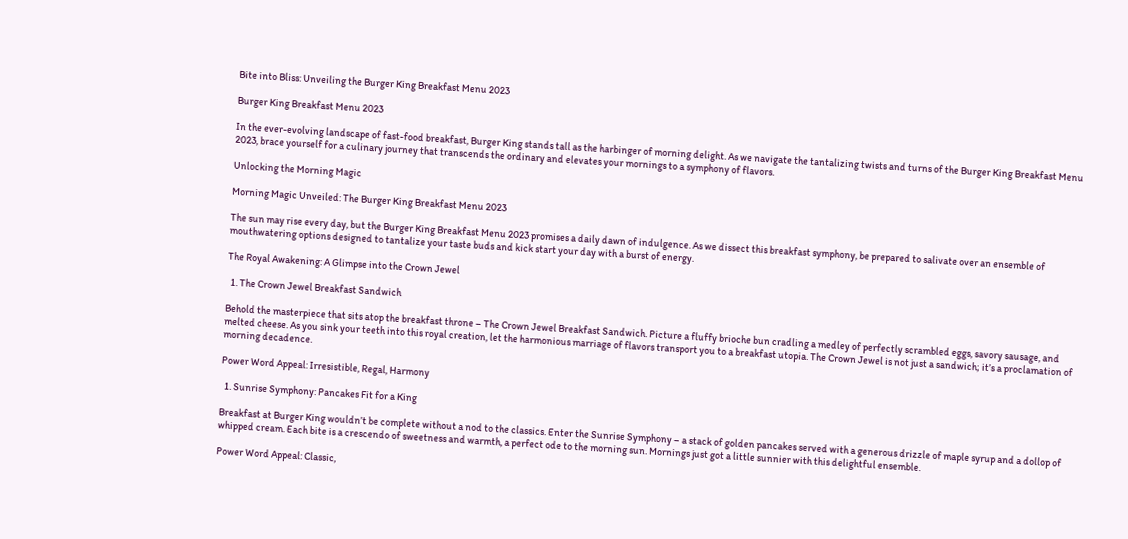Bite into Bliss: Unveiling the Burger King Breakfast Menu 2023

Burger King Breakfast Menu 2023

In the ever-evolving landscape of fast-food breakfast, Burger King stands tall as the harbinger of morning delight. As we navigate the tantalizing twists and turns of the Burger King Breakfast Menu 2023, brace yourself for a culinary journey that transcends the ordinary and elevates your mornings to a symphony of flavors.

Unlocking the Morning Magic

Morning Magic Unveiled: The Burger King Breakfast Menu 2023

The sun may rise every day, but the Burger King Breakfast Menu 2023 promises a daily dawn of indulgence. As we dissect this breakfast symphony, be prepared to salivate over an ensemble of mouthwatering options designed to tantalize your taste buds and kick start your day with a burst of energy.

The Royal Awakening: A Glimpse into the Crown Jewel

  1. The Crown Jewel Breakfast Sandwich

Behold the masterpiece that sits atop the breakfast throne – The Crown Jewel Breakfast Sandwich. Picture a fluffy brioche bun cradling a medley of perfectly scrambled eggs, savory sausage, and melted cheese. As you sink your teeth into this royal creation, let the harmonious marriage of flavors transport you to a breakfast utopia. The Crown Jewel is not just a sandwich; it’s a proclamation of morning decadence.

Power Word Appeal: Irresistible, Regal, Harmony

  1. Sunrise Symphony: Pancakes Fit for a King

Breakfast at Burger King wouldn’t be complete without a nod to the classics. Enter the Sunrise Symphony – a stack of golden pancakes served with a generous drizzle of maple syrup and a dollop of whipped cream. Each bite is a crescendo of sweetness and warmth, a perfect ode to the morning sun. Mornings just got a little sunnier with this delightful ensemble.

Power Word Appeal: Classic,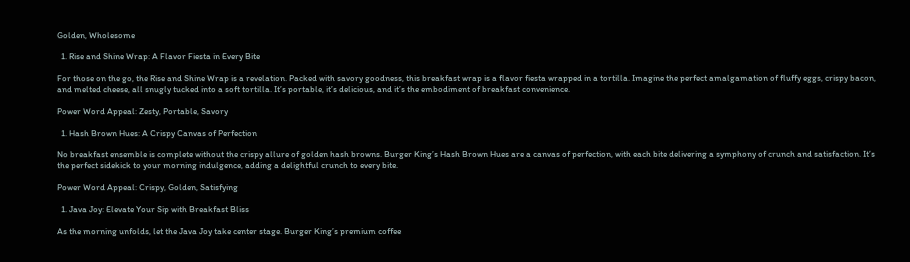Golden, Wholesome

  1. Rise and Shine Wrap: A Flavor Fiesta in Every Bite

For those on the go, the Rise and Shine Wrap is a revelation. Packed with savory goodness, this breakfast wrap is a flavor fiesta wrapped in a tortilla. Imagine the perfect amalgamation of fluffy eggs, crispy bacon, and melted cheese, all snugly tucked into a soft tortilla. It’s portable, it’s delicious, and it’s the embodiment of breakfast convenience.

Power Word Appeal: Zesty, Portable, Savory

  1. Hash Brown Hues: A Crispy Canvas of Perfection

No breakfast ensemble is complete without the crispy allure of golden hash browns. Burger King’s Hash Brown Hues are a canvas of perfection, with each bite delivering a symphony of crunch and satisfaction. It’s the perfect sidekick to your morning indulgence, adding a delightful crunch to every bite.

Power Word Appeal: Crispy, Golden, Satisfying

  1. Java Joy: Elevate Your Sip with Breakfast Bliss

As the morning unfolds, let the Java Joy take center stage. Burger King’s premium coffee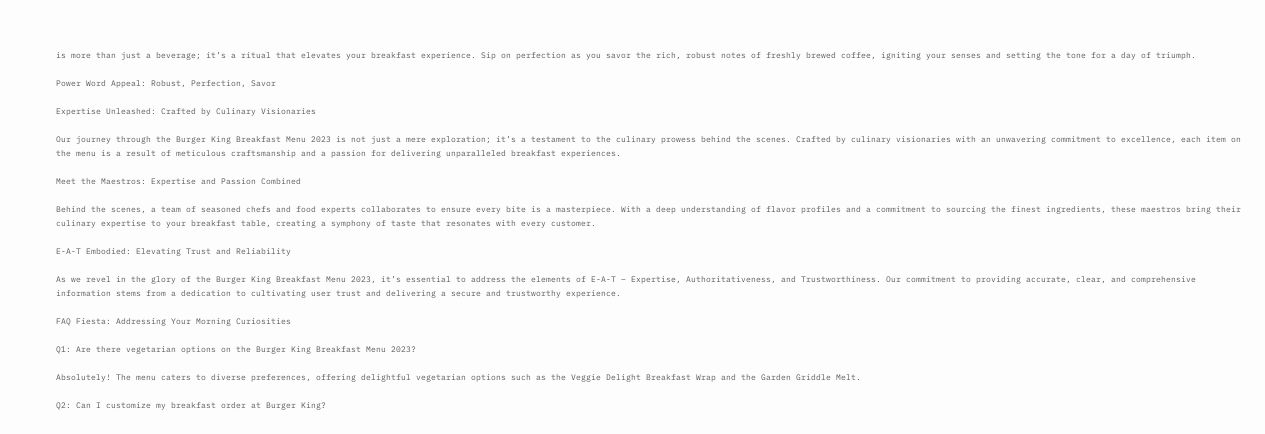is more than just a beverage; it’s a ritual that elevates your breakfast experience. Sip on perfection as you savor the rich, robust notes of freshly brewed coffee, igniting your senses and setting the tone for a day of triumph.

Power Word Appeal: Robust, Perfection, Savor

Expertise Unleashed: Crafted by Culinary Visionaries

Our journey through the Burger King Breakfast Menu 2023 is not just a mere exploration; it’s a testament to the culinary prowess behind the scenes. Crafted by culinary visionaries with an unwavering commitment to excellence, each item on the menu is a result of meticulous craftsmanship and a passion for delivering unparalleled breakfast experiences.

Meet the Maestros: Expertise and Passion Combined

Behind the scenes, a team of seasoned chefs and food experts collaborates to ensure every bite is a masterpiece. With a deep understanding of flavor profiles and a commitment to sourcing the finest ingredients, these maestros bring their culinary expertise to your breakfast table, creating a symphony of taste that resonates with every customer.

E-A-T Embodied: Elevating Trust and Reliability

As we revel in the glory of the Burger King Breakfast Menu 2023, it’s essential to address the elements of E-A-T – Expertise, Authoritativeness, and Trustworthiness. Our commitment to providing accurate, clear, and comprehensive information stems from a dedication to cultivating user trust and delivering a secure and trustworthy experience.

FAQ Fiesta: Addressing Your Morning Curiosities

Q1: Are there vegetarian options on the Burger King Breakfast Menu 2023?

Absolutely! The menu caters to diverse preferences, offering delightful vegetarian options such as the Veggie Delight Breakfast Wrap and the Garden Griddle Melt.

Q2: Can I customize my breakfast order at Burger King?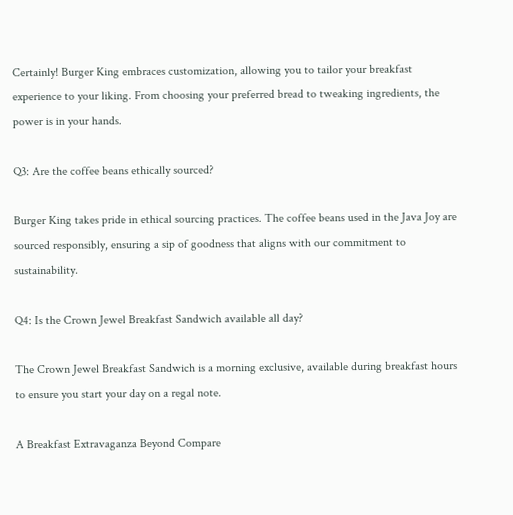Certainly! Burger King embraces customization, allowing you to tailor your breakfast experience to your liking. From choosing your preferred bread to tweaking ingredients, the power is in your hands.

Q3: Are the coffee beans ethically sourced?

Burger King takes pride in ethical sourcing practices. The coffee beans used in the Java Joy are sourced responsibly, ensuring a sip of goodness that aligns with our commitment to sustainability.

Q4: Is the Crown Jewel Breakfast Sandwich available all day?

The Crown Jewel Breakfast Sandwich is a morning exclusive, available during breakfast hours to ensure you start your day on a regal note.

A Breakfast Extravaganza Beyond Compare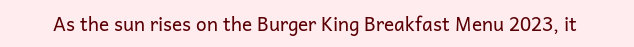As the sun rises on the Burger King Breakfast Menu 2023, it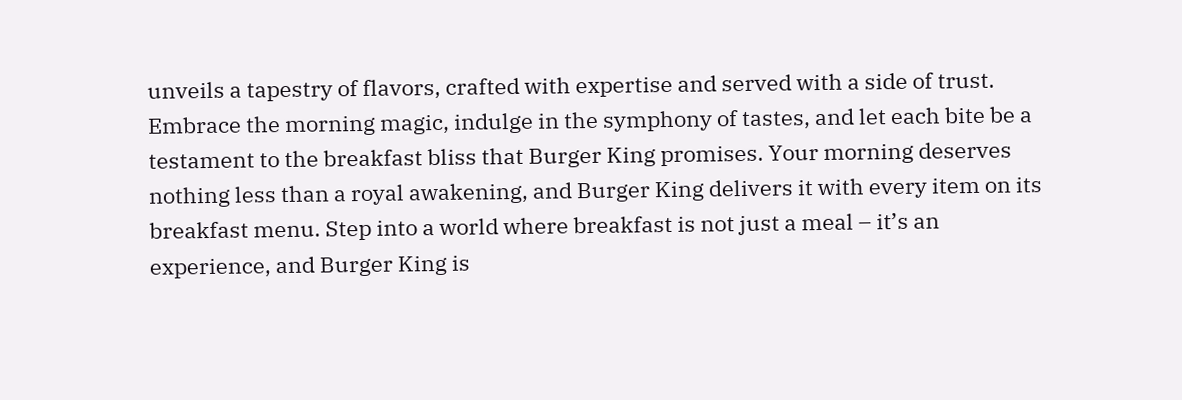unveils a tapestry of flavors, crafted with expertise and served with a side of trust. Embrace the morning magic, indulge in the symphony of tastes, and let each bite be a testament to the breakfast bliss that Burger King promises. Your morning deserves nothing less than a royal awakening, and Burger King delivers it with every item on its breakfast menu. Step into a world where breakfast is not just a meal – it’s an experience, and Burger King is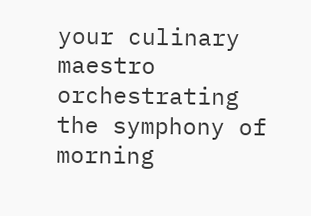your culinary maestro orchestrating the symphony of morning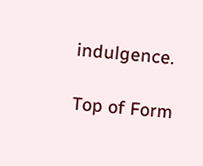indulgence.

Top of Form